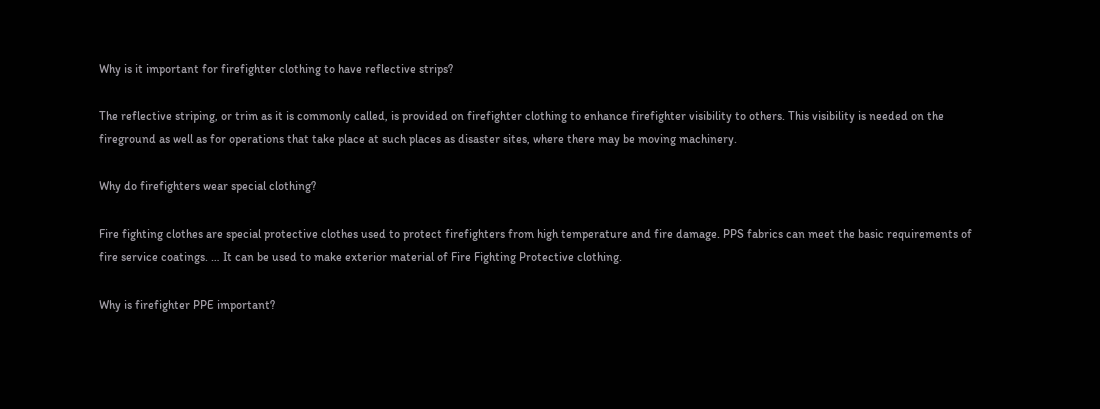Why is it important for firefighter clothing to have reflective strips?

The reflective striping, or trim as it is commonly called, is provided on firefighter clothing to enhance firefighter visibility to others. This visibility is needed on the fireground as well as for operations that take place at such places as disaster sites, where there may be moving machinery.

Why do firefighters wear special clothing?

Fire fighting clothes are special protective clothes used to protect firefighters from high temperature and fire damage. PPS fabrics can meet the basic requirements of fire service coatings. … It can be used to make exterior material of Fire Fighting Protective clothing.

Why is firefighter PPE important?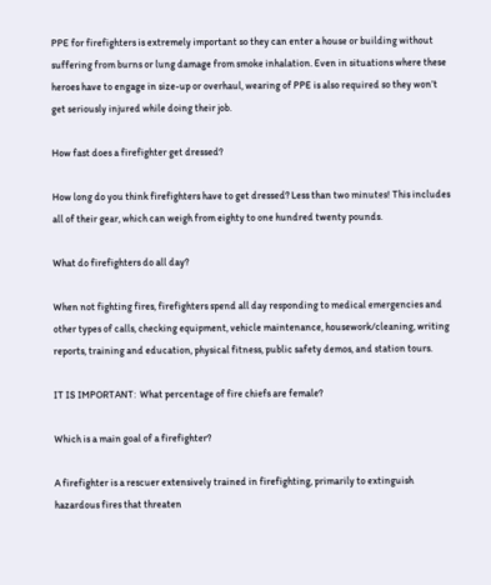PPE for firefighters is extremely important so they can enter a house or building without suffering from burns or lung damage from smoke inhalation. Even in situations where these heroes have to engage in size-up or overhaul, wearing of PPE is also required so they won’t get seriously injured while doing their job.

How fast does a firefighter get dressed?

How long do you think firefighters have to get dressed? Less than two minutes! This includes all of their gear, which can weigh from eighty to one hundred twenty pounds.

What do firefighters do all day?

When not fighting fires, firefighters spend all day responding to medical emergencies and other types of calls, checking equipment, vehicle maintenance, housework/cleaning, writing reports, training and education, physical fitness, public safety demos, and station tours.

IT IS IMPORTANT:  What percentage of fire chiefs are female?

Which is a main goal of a firefighter?

A firefighter is a rescuer extensively trained in firefighting, primarily to extinguish hazardous fires that threaten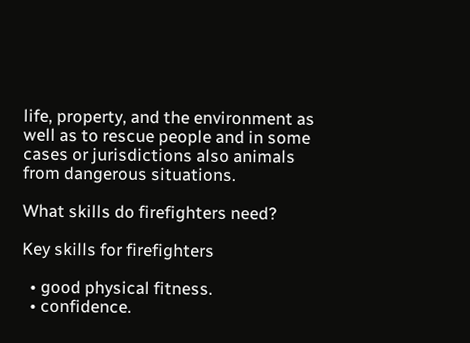life, property, and the environment as well as to rescue people and in some cases or jurisdictions also animals from dangerous situations.

What skills do firefighters need?

Key skills for firefighters

  • good physical fitness.
  • confidence.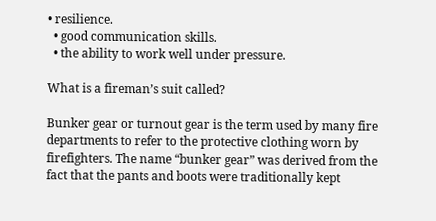• resilience.
  • good communication skills.
  • the ability to work well under pressure.

What is a fireman’s suit called?

Bunker gear or turnout gear is the term used by many fire departments to refer to the protective clothing worn by firefighters. The name “bunker gear” was derived from the fact that the pants and boots were traditionally kept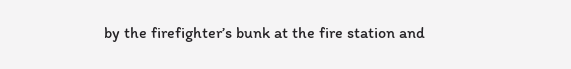by the firefighter’s bunk at the fire station and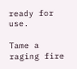ready for use.

Tame a raging fire